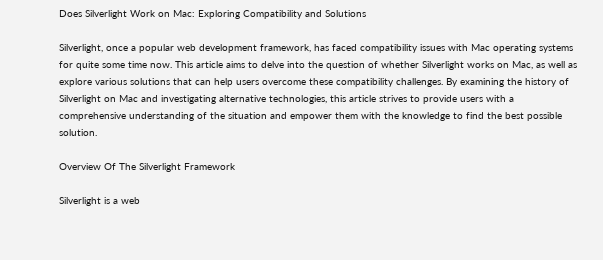Does Silverlight Work on Mac: Exploring Compatibility and Solutions

Silverlight, once a popular web development framework, has faced compatibility issues with Mac operating systems for quite some time now. This article aims to delve into the question of whether Silverlight works on Mac, as well as explore various solutions that can help users overcome these compatibility challenges. By examining the history of Silverlight on Mac and investigating alternative technologies, this article strives to provide users with a comprehensive understanding of the situation and empower them with the knowledge to find the best possible solution.

Overview Of The Silverlight Framework

Silverlight is a web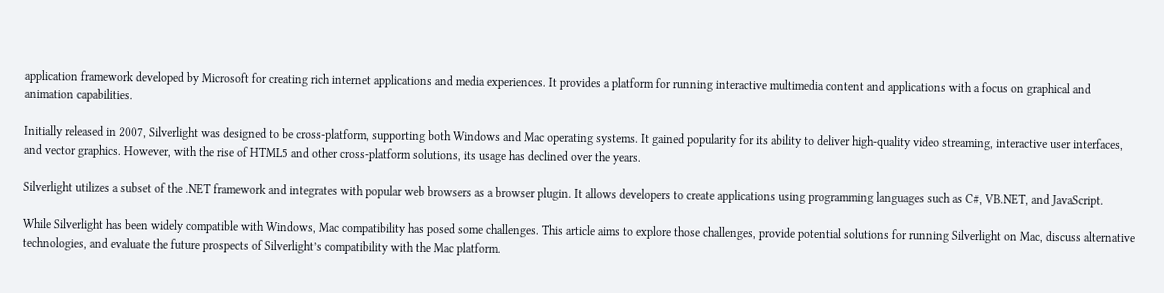application framework developed by Microsoft for creating rich internet applications and media experiences. It provides a platform for running interactive multimedia content and applications with a focus on graphical and animation capabilities.

Initially released in 2007, Silverlight was designed to be cross-platform, supporting both Windows and Mac operating systems. It gained popularity for its ability to deliver high-quality video streaming, interactive user interfaces, and vector graphics. However, with the rise of HTML5 and other cross-platform solutions, its usage has declined over the years.

Silverlight utilizes a subset of the .NET framework and integrates with popular web browsers as a browser plugin. It allows developers to create applications using programming languages such as C#, VB.NET, and JavaScript.

While Silverlight has been widely compatible with Windows, Mac compatibility has posed some challenges. This article aims to explore those challenges, provide potential solutions for running Silverlight on Mac, discuss alternative technologies, and evaluate the future prospects of Silverlight’s compatibility with the Mac platform.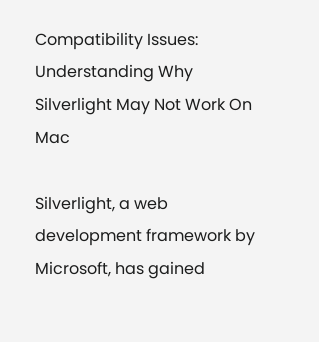Compatibility Issues: Understanding Why Silverlight May Not Work On Mac

Silverlight, a web development framework by Microsoft, has gained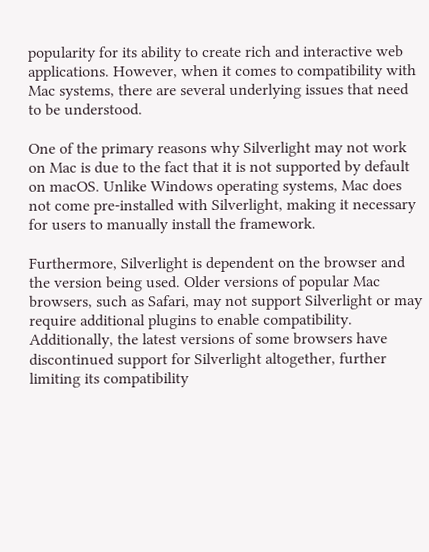popularity for its ability to create rich and interactive web applications. However, when it comes to compatibility with Mac systems, there are several underlying issues that need to be understood.

One of the primary reasons why Silverlight may not work on Mac is due to the fact that it is not supported by default on macOS. Unlike Windows operating systems, Mac does not come pre-installed with Silverlight, making it necessary for users to manually install the framework.

Furthermore, Silverlight is dependent on the browser and the version being used. Older versions of popular Mac browsers, such as Safari, may not support Silverlight or may require additional plugins to enable compatibility. Additionally, the latest versions of some browsers have discontinued support for Silverlight altogether, further limiting its compatibility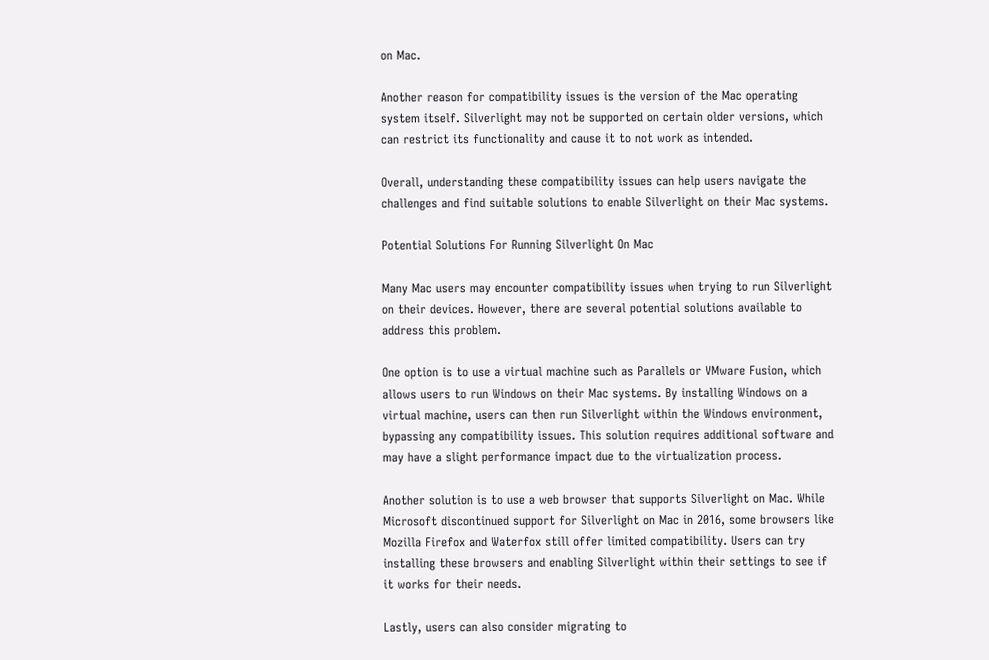on Mac.

Another reason for compatibility issues is the version of the Mac operating system itself. Silverlight may not be supported on certain older versions, which can restrict its functionality and cause it to not work as intended.

Overall, understanding these compatibility issues can help users navigate the challenges and find suitable solutions to enable Silverlight on their Mac systems.

Potential Solutions For Running Silverlight On Mac

Many Mac users may encounter compatibility issues when trying to run Silverlight on their devices. However, there are several potential solutions available to address this problem.

One option is to use a virtual machine such as Parallels or VMware Fusion, which allows users to run Windows on their Mac systems. By installing Windows on a virtual machine, users can then run Silverlight within the Windows environment, bypassing any compatibility issues. This solution requires additional software and may have a slight performance impact due to the virtualization process.

Another solution is to use a web browser that supports Silverlight on Mac. While Microsoft discontinued support for Silverlight on Mac in 2016, some browsers like Mozilla Firefox and Waterfox still offer limited compatibility. Users can try installing these browsers and enabling Silverlight within their settings to see if it works for their needs.

Lastly, users can also consider migrating to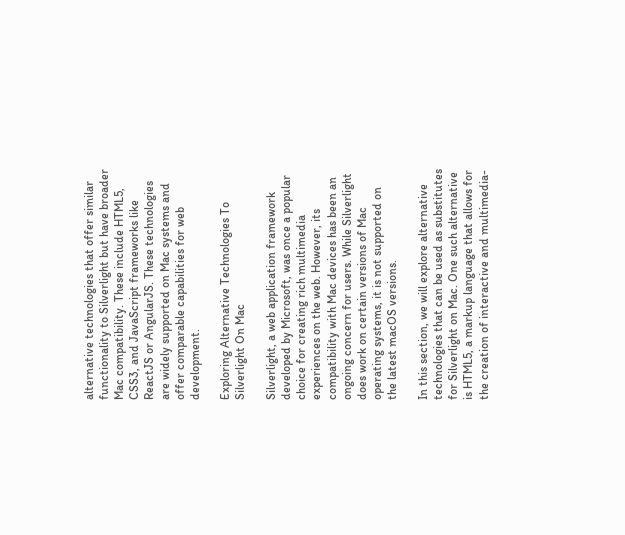alternative technologies that offer similar functionality to Silverlight but have broader Mac compatibility. These include HTML5, CSS3, and JavaScript frameworks like ReactJS or AngularJS. These technologies are widely supported on Mac systems and offer comparable capabilities for web development.

Exploring Alternative Technologies To Silverlight On Mac

Silverlight, a web application framework developed by Microsoft, was once a popular choice for creating rich multimedia experiences on the web. However, its compatibility with Mac devices has been an ongoing concern for users. While Silverlight does work on certain versions of Mac operating systems, it is not supported on the latest macOS versions.

In this section, we will explore alternative technologies that can be used as substitutes for Silverlight on Mac. One such alternative is HTML5, a markup language that allows for the creation of interactive and multimedia-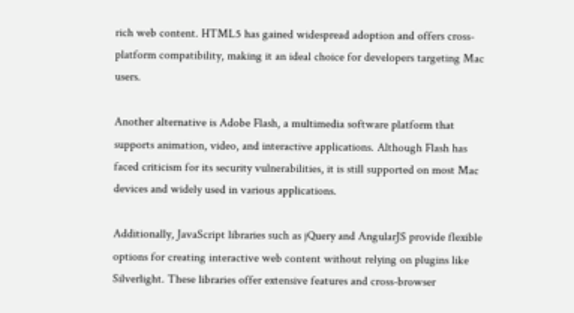rich web content. HTML5 has gained widespread adoption and offers cross-platform compatibility, making it an ideal choice for developers targeting Mac users.

Another alternative is Adobe Flash, a multimedia software platform that supports animation, video, and interactive applications. Although Flash has faced criticism for its security vulnerabilities, it is still supported on most Mac devices and widely used in various applications.

Additionally, JavaScript libraries such as jQuery and AngularJS provide flexible options for creating interactive web content without relying on plugins like Silverlight. These libraries offer extensive features and cross-browser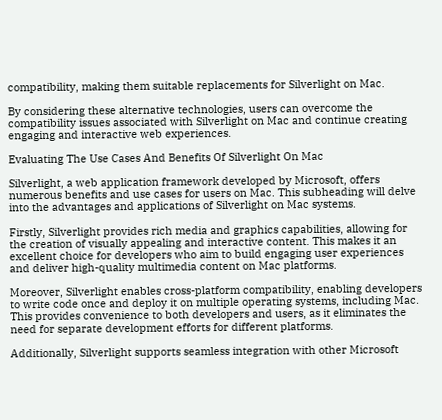compatibility, making them suitable replacements for Silverlight on Mac.

By considering these alternative technologies, users can overcome the compatibility issues associated with Silverlight on Mac and continue creating engaging and interactive web experiences.

Evaluating The Use Cases And Benefits Of Silverlight On Mac

Silverlight, a web application framework developed by Microsoft, offers numerous benefits and use cases for users on Mac. This subheading will delve into the advantages and applications of Silverlight on Mac systems.

Firstly, Silverlight provides rich media and graphics capabilities, allowing for the creation of visually appealing and interactive content. This makes it an excellent choice for developers who aim to build engaging user experiences and deliver high-quality multimedia content on Mac platforms.

Moreover, Silverlight enables cross-platform compatibility, enabling developers to write code once and deploy it on multiple operating systems, including Mac. This provides convenience to both developers and users, as it eliminates the need for separate development efforts for different platforms.

Additionally, Silverlight supports seamless integration with other Microsoft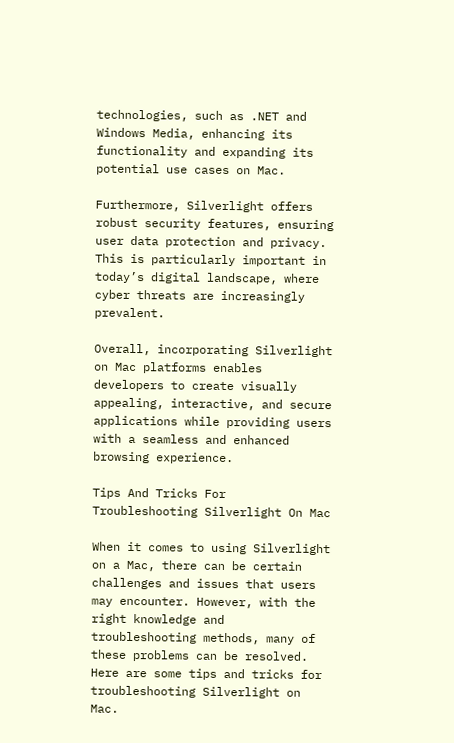technologies, such as .NET and Windows Media, enhancing its functionality and expanding its potential use cases on Mac.

Furthermore, Silverlight offers robust security features, ensuring user data protection and privacy. This is particularly important in today’s digital landscape, where cyber threats are increasingly prevalent.

Overall, incorporating Silverlight on Mac platforms enables developers to create visually appealing, interactive, and secure applications while providing users with a seamless and enhanced browsing experience.

Tips And Tricks For Troubleshooting Silverlight On Mac

When it comes to using Silverlight on a Mac, there can be certain challenges and issues that users may encounter. However, with the right knowledge and troubleshooting methods, many of these problems can be resolved. Here are some tips and tricks for troubleshooting Silverlight on Mac.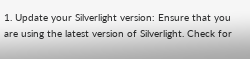1. Update your Silverlight version: Ensure that you are using the latest version of Silverlight. Check for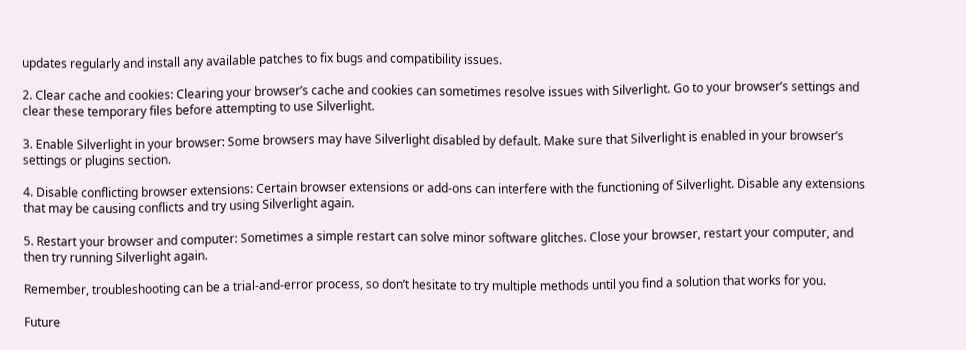updates regularly and install any available patches to fix bugs and compatibility issues.

2. Clear cache and cookies: Clearing your browser’s cache and cookies can sometimes resolve issues with Silverlight. Go to your browser’s settings and clear these temporary files before attempting to use Silverlight.

3. Enable Silverlight in your browser: Some browsers may have Silverlight disabled by default. Make sure that Silverlight is enabled in your browser’s settings or plugins section.

4. Disable conflicting browser extensions: Certain browser extensions or add-ons can interfere with the functioning of Silverlight. Disable any extensions that may be causing conflicts and try using Silverlight again.

5. Restart your browser and computer: Sometimes a simple restart can solve minor software glitches. Close your browser, restart your computer, and then try running Silverlight again.

Remember, troubleshooting can be a trial-and-error process, so don’t hesitate to try multiple methods until you find a solution that works for you.

Future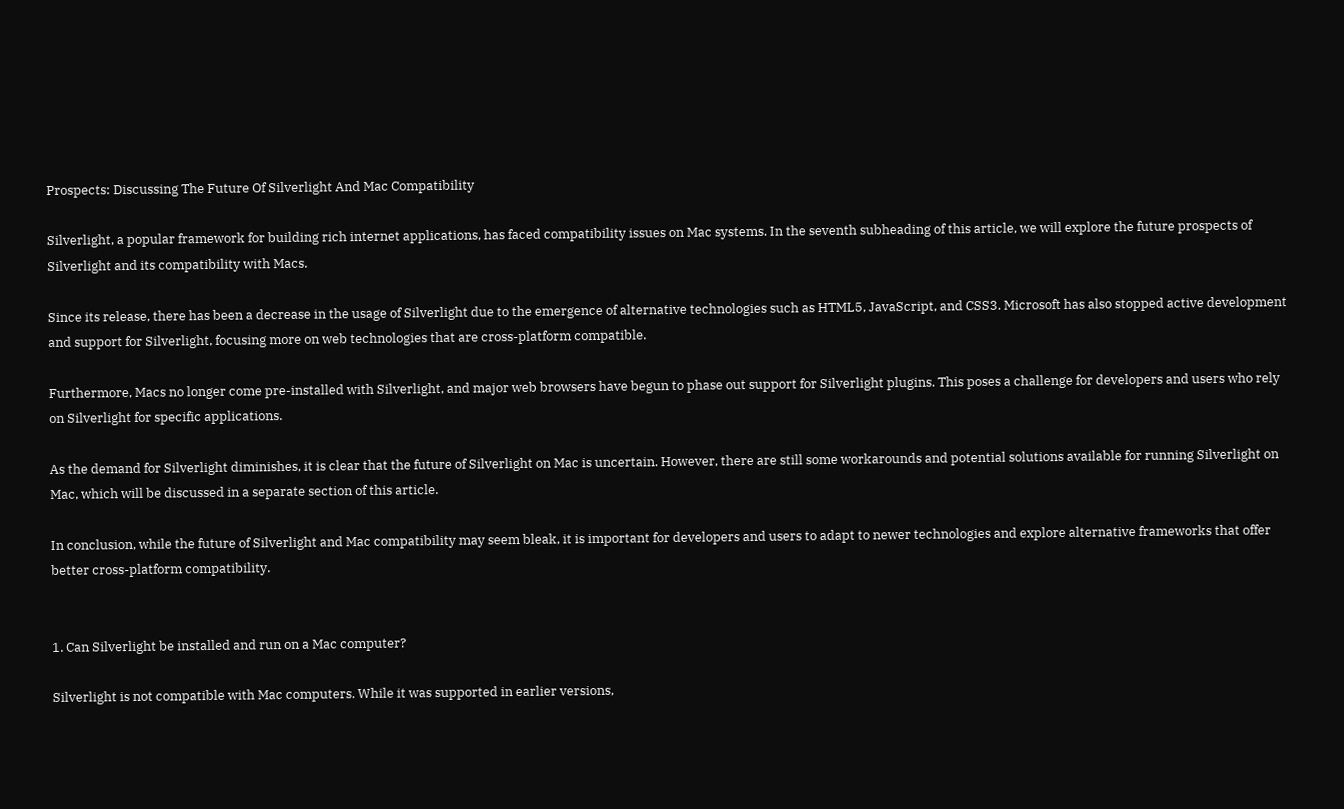Prospects: Discussing The Future Of Silverlight And Mac Compatibility

Silverlight, a popular framework for building rich internet applications, has faced compatibility issues on Mac systems. In the seventh subheading of this article, we will explore the future prospects of Silverlight and its compatibility with Macs.

Since its release, there has been a decrease in the usage of Silverlight due to the emergence of alternative technologies such as HTML5, JavaScript, and CSS3. Microsoft has also stopped active development and support for Silverlight, focusing more on web technologies that are cross-platform compatible.

Furthermore, Macs no longer come pre-installed with Silverlight, and major web browsers have begun to phase out support for Silverlight plugins. This poses a challenge for developers and users who rely on Silverlight for specific applications.

As the demand for Silverlight diminishes, it is clear that the future of Silverlight on Mac is uncertain. However, there are still some workarounds and potential solutions available for running Silverlight on Mac, which will be discussed in a separate section of this article.

In conclusion, while the future of Silverlight and Mac compatibility may seem bleak, it is important for developers and users to adapt to newer technologies and explore alternative frameworks that offer better cross-platform compatibility.


1. Can Silverlight be installed and run on a Mac computer?

Silverlight is not compatible with Mac computers. While it was supported in earlier versions,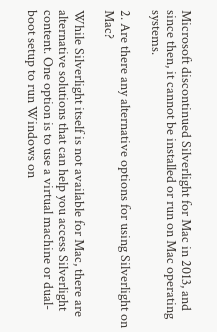Microsoft discontinued Silverlight for Mac in 2013, and since then, it cannot be installed or run on Mac operating systems.

2. Are there any alternative options for using Silverlight on Mac?

While Silverlight itself is not available for Mac, there are alternative solutions that can help you access Silverlight content. One option is to use a virtual machine or dual-boot setup to run Windows on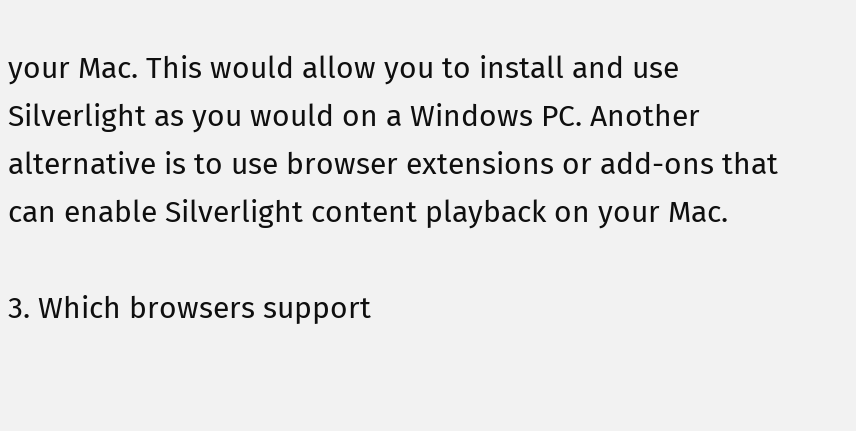your Mac. This would allow you to install and use Silverlight as you would on a Windows PC. Another alternative is to use browser extensions or add-ons that can enable Silverlight content playback on your Mac.

3. Which browsers support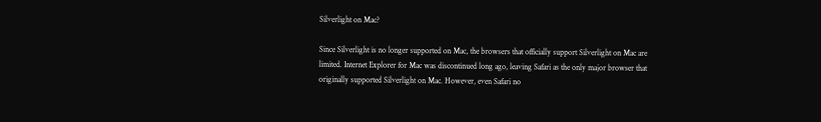Silverlight on Mac?

Since Silverlight is no longer supported on Mac, the browsers that officially support Silverlight on Mac are limited. Internet Explorer for Mac was discontinued long ago, leaving Safari as the only major browser that originally supported Silverlight on Mac. However, even Safari no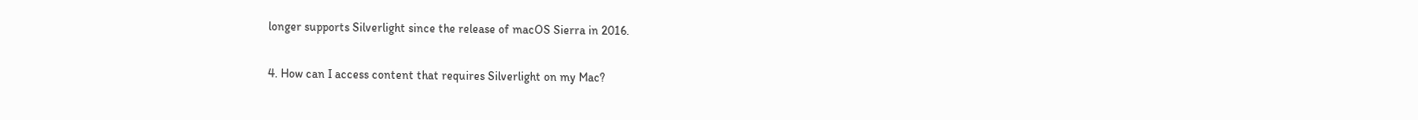longer supports Silverlight since the release of macOS Sierra in 2016.

4. How can I access content that requires Silverlight on my Mac?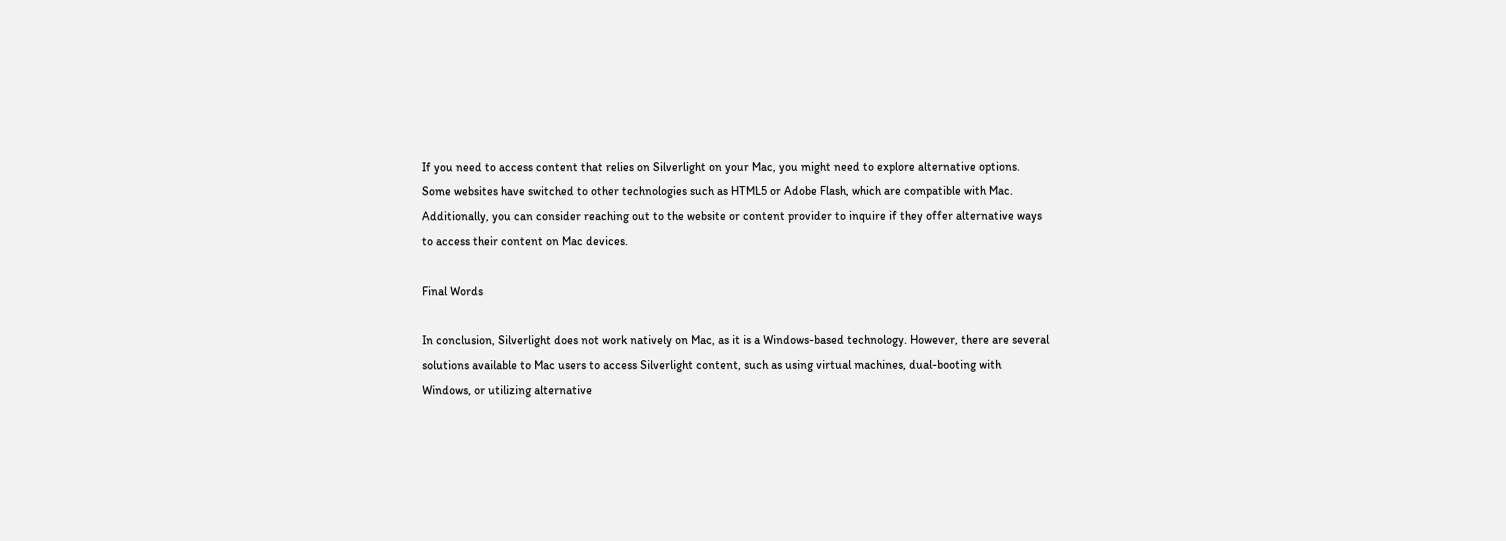If you need to access content that relies on Silverlight on your Mac, you might need to explore alternative options. Some websites have switched to other technologies such as HTML5 or Adobe Flash, which are compatible with Mac. Additionally, you can consider reaching out to the website or content provider to inquire if they offer alternative ways to access their content on Mac devices.

Final Words

In conclusion, Silverlight does not work natively on Mac, as it is a Windows-based technology. However, there are several solutions available to Mac users to access Silverlight content, such as using virtual machines, dual-booting with Windows, or utilizing alternative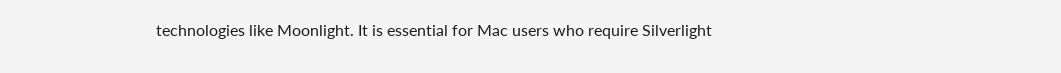technologies like Moonlight. It is essential for Mac users who require Silverlight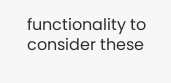functionality to consider these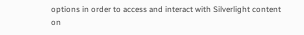options in order to access and interact with Silverlight content on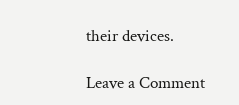their devices.

Leave a Comment